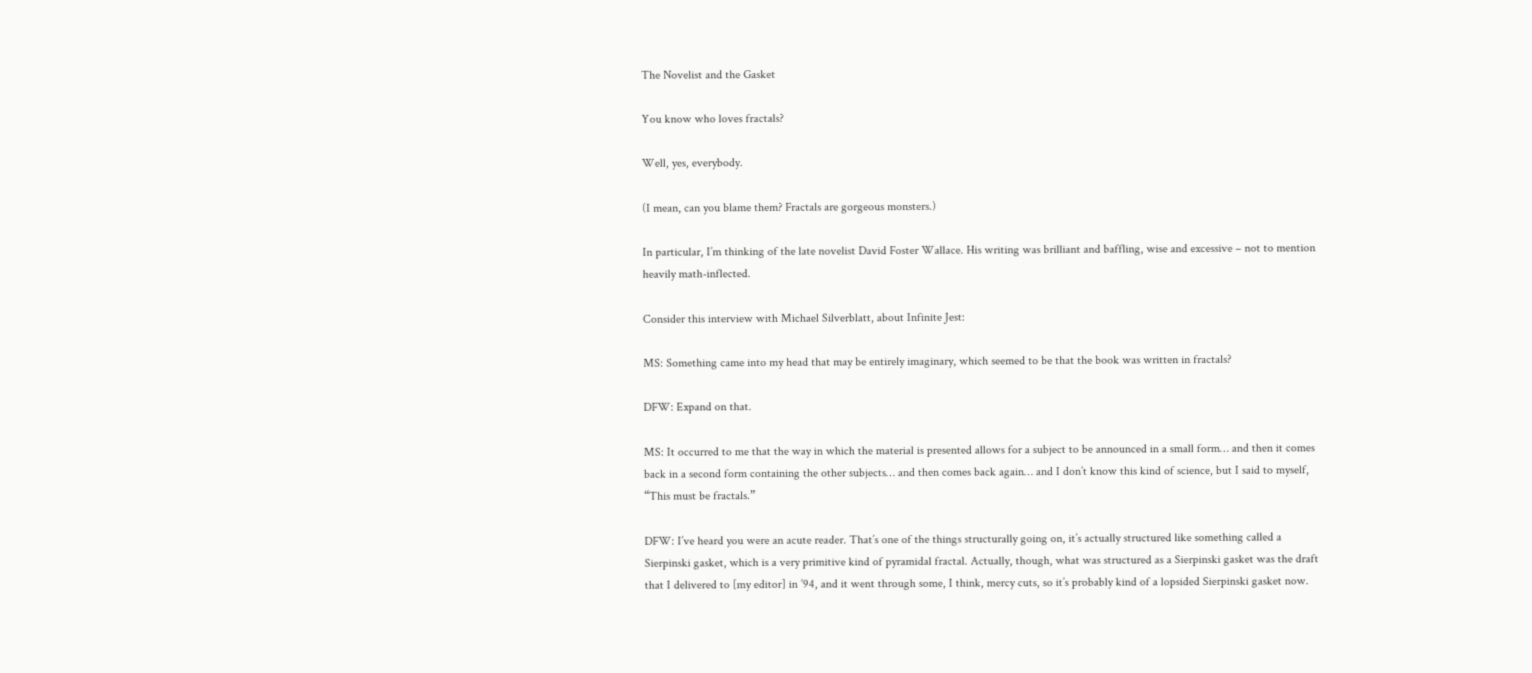The Novelist and the Gasket

You know who loves fractals?

Well, yes, everybody.

(I mean, can you blame them? Fractals are gorgeous monsters.)

In particular, I’m thinking of the late novelist David Foster Wallace. His writing was brilliant and baffling, wise and excessive – not to mention heavily math-inflected.

Consider this interview with Michael Silverblatt, about Infinite Jest:

MS: Something came into my head that may be entirely imaginary, which seemed to be that the book was written in fractals?

DFW: Expand on that.

MS: It occurred to me that the way in which the material is presented allows for a subject to be announced in a small form… and then it comes back in a second form containing the other subjects… and then comes back again… and I don’t know this kind of science, but I said to myself, “This must be fractals.”

DFW: I’ve heard you were an acute reader. That’s one of the things structurally going on, it’s actually structured like something called a Sierpinski gasket, which is a very primitive kind of pyramidal fractal. Actually, though, what was structured as a Sierpinski gasket was the draft that I delivered to [my editor] in ’94, and it went through some, I think, mercy cuts, so it’s probably kind of a lopsided Sierpinski gasket now.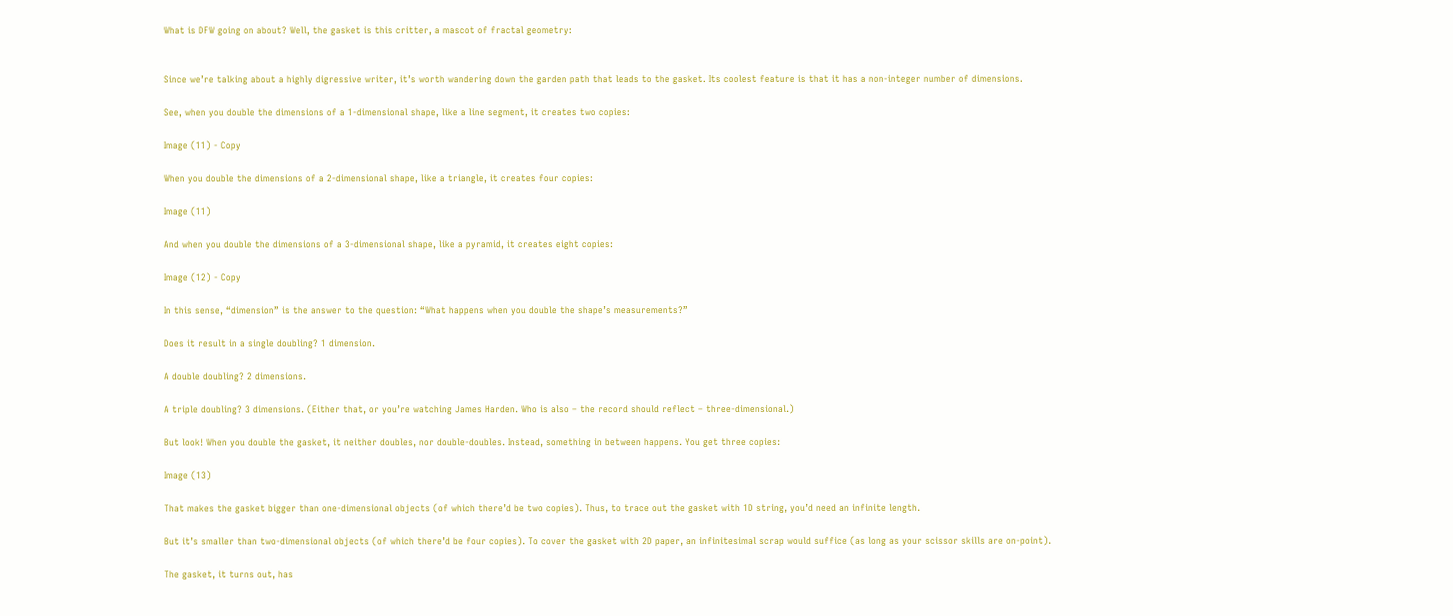What is DFW going on about? Well, the gasket is this critter, a mascot of fractal geometry:


Since we’re talking about a highly digressive writer, it’s worth wandering down the garden path that leads to the gasket. Its coolest feature is that it has a non-integer number of dimensions.

See, when you double the dimensions of a 1-dimensional shape, like a line segment, it creates two copies:

Image (11) - Copy

When you double the dimensions of a 2-dimensional shape, like a triangle, it creates four copies:

Image (11)

And when you double the dimensions of a 3-dimensional shape, like a pyramid, it creates eight copies:

Image (12) - Copy

In this sense, “dimension” is the answer to the question: “What happens when you double the shape’s measurements?”

Does it result in a single doubling? 1 dimension.

A double doubling? 2 dimensions.

A triple doubling? 3 dimensions. (Either that, or you’re watching James Harden. Who is also – the record should reflect – three-dimensional.)

But look! When you double the gasket, it neither doubles, nor double-doubles. Instead, something in between happens. You get three copies:

Image (13)

That makes the gasket bigger than one-dimensional objects (of which there’d be two copies). Thus, to trace out the gasket with 1D string, you’d need an infinite length.

But it’s smaller than two-dimensional objects (of which there’d be four copies). To cover the gasket with 2D paper, an infinitesimal scrap would suffice (as long as your scissor skills are on-point).

The gasket, it turns out, has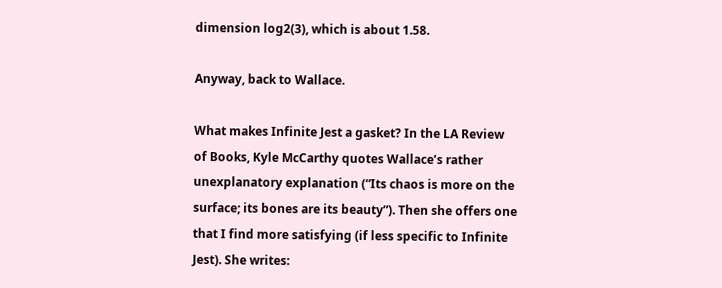dimension log2(3), which is about 1.58.

Anyway, back to Wallace.

What makes Infinite Jest a gasket? In the LA Review of Books, Kyle McCarthy quotes Wallace’s rather unexplanatory explanation (“Its chaos is more on the surface; its bones are its beauty”). Then she offers one that I find more satisfying (if less specific to Infinite Jest). She writes: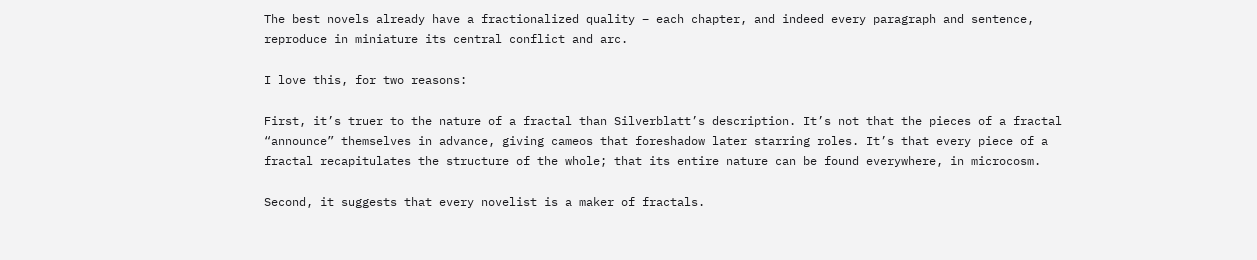The best novels already have a fractionalized quality – each chapter, and indeed every paragraph and sentence, reproduce in miniature its central conflict and arc.

I love this, for two reasons:

First, it’s truer to the nature of a fractal than Silverblatt’s description. It’s not that the pieces of a fractal “announce” themselves in advance, giving cameos that foreshadow later starring roles. It’s that every piece of a fractal recapitulates the structure of the whole; that its entire nature can be found everywhere, in microcosm.

Second, it suggests that every novelist is a maker of fractals.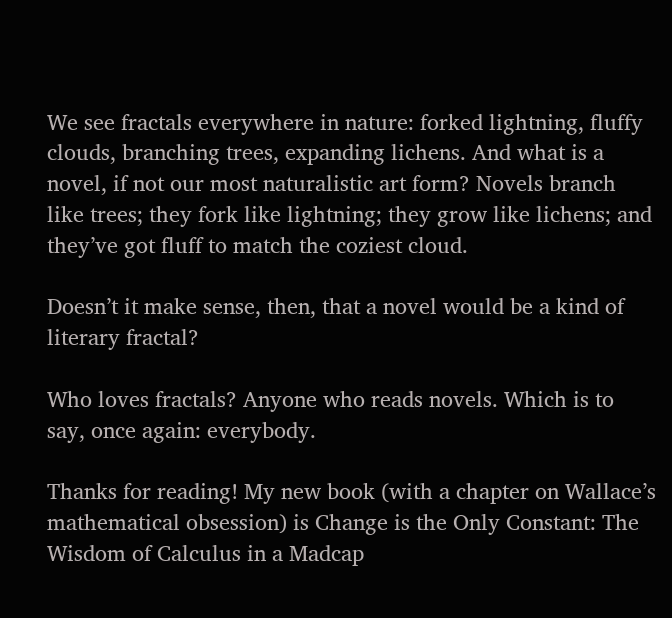We see fractals everywhere in nature: forked lightning, fluffy clouds, branching trees, expanding lichens. And what is a novel, if not our most naturalistic art form? Novels branch like trees; they fork like lightning; they grow like lichens; and they’ve got fluff to match the coziest cloud.

Doesn’t it make sense, then, that a novel would be a kind of literary fractal?

Who loves fractals? Anyone who reads novels. Which is to say, once again: everybody.

Thanks for reading! My new book (with a chapter on Wallace’s mathematical obsession) is Change is the Only Constant: The Wisdom of Calculus in a Madcap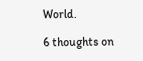World.

6 thoughts on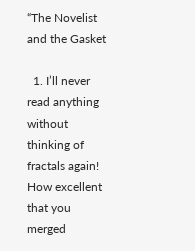“The Novelist and the Gasket

  1. I’ll never read anything without thinking of fractals again! How excellent that you merged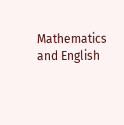Mathematics and English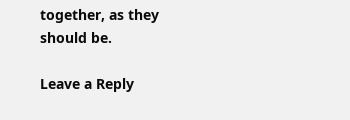together, as they should be.

Leave a Reply